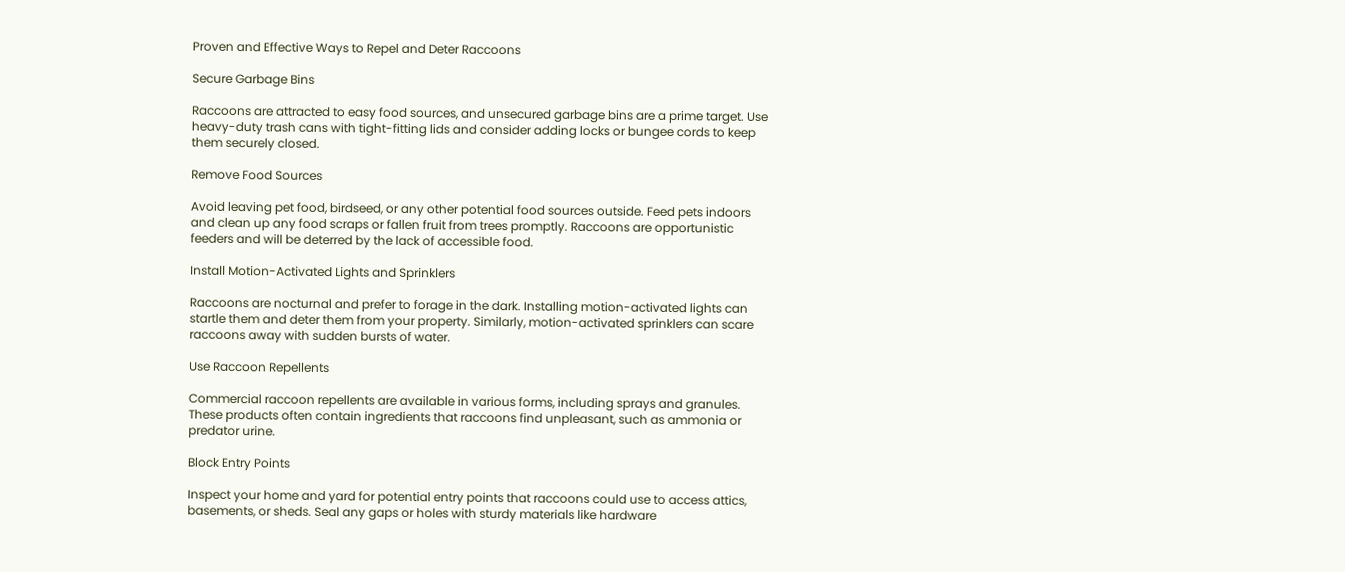Proven and Effective Ways to Repel and Deter Raccoons

Secure Garbage Bins

Raccoons are attracted to easy food sources, and unsecured garbage bins are a prime target. Use heavy-duty trash cans with tight-fitting lids and consider adding locks or bungee cords to keep them securely closed.

Remove Food Sources

Avoid leaving pet food, birdseed, or any other potential food sources outside. Feed pets indoors and clean up any food scraps or fallen fruit from trees promptly. Raccoons are opportunistic feeders and will be deterred by the lack of accessible food.

Install Motion-Activated Lights and Sprinklers

Raccoons are nocturnal and prefer to forage in the dark. Installing motion-activated lights can startle them and deter them from your property. Similarly, motion-activated sprinklers can scare raccoons away with sudden bursts of water.

Use Raccoon Repellents

Commercial raccoon repellents are available in various forms, including sprays and granules. These products often contain ingredients that raccoons find unpleasant, such as ammonia or predator urine.

Block Entry Points

Inspect your home and yard for potential entry points that raccoons could use to access attics, basements, or sheds. Seal any gaps or holes with sturdy materials like hardware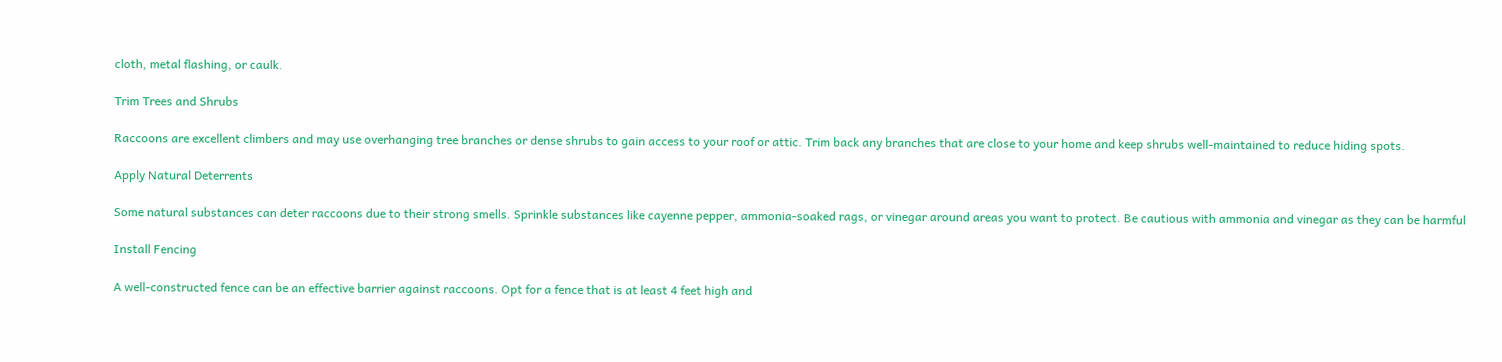cloth, metal flashing, or caulk.

Trim Trees and Shrubs

Raccoons are excellent climbers and may use overhanging tree branches or dense shrubs to gain access to your roof or attic. Trim back any branches that are close to your home and keep shrubs well-maintained to reduce hiding spots.

Apply Natural Deterrents

Some natural substances can deter raccoons due to their strong smells. Sprinkle substances like cayenne pepper, ammonia-soaked rags, or vinegar around areas you want to protect. Be cautious with ammonia and vinegar as they can be harmful

Install Fencing

A well-constructed fence can be an effective barrier against raccoons. Opt for a fence that is at least 4 feet high and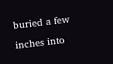buried a few inches into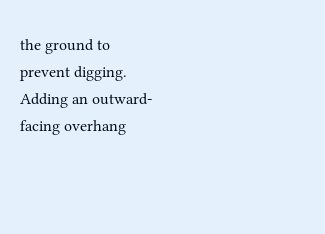the ground to prevent digging. Adding an outward-facing overhang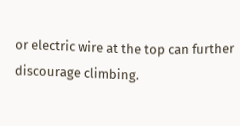or electric wire at the top can further discourage climbing.